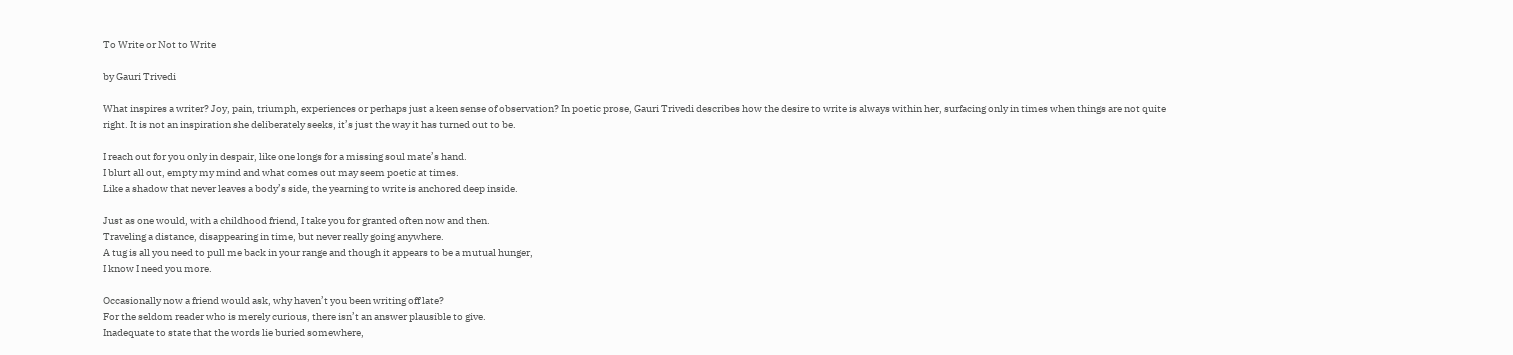To Write or Not to Write

by Gauri Trivedi

What inspires a writer? Joy, pain, triumph, experiences or perhaps just a keen sense of observation? In poetic prose, Gauri Trivedi describes how the desire to write is always within her, surfacing only in times when things are not quite right. It is not an inspiration she deliberately seeks, it’s just the way it has turned out to be.

I reach out for you only in despair, like one longs for a missing soul mate’s hand.
I blurt all out, empty my mind and what comes out may seem poetic at times.
Like a shadow that never leaves a body’s side, the yearning to write is anchored deep inside.

Just as one would, with a childhood friend, I take you for granted often now and then.
Traveling a distance, disappearing in time, but never really going anywhere.
A tug is all you need to pull me back in your range and though it appears to be a mutual hunger,
I know I need you more.

Occasionally now a friend would ask, why haven’t you been writing off late?
For the seldom reader who is merely curious, there isn’t an answer plausible to give.
Inadequate to state that the words lie buried somewhere,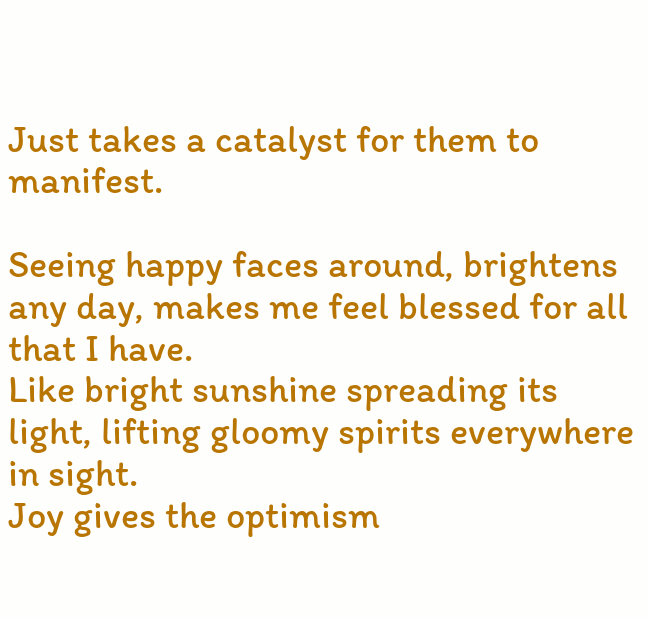Just takes a catalyst for them to manifest.

Seeing happy faces around, brightens any day, makes me feel blessed for all that I have.
Like bright sunshine spreading its light, lifting gloomy spirits everywhere in sight.
Joy gives the optimism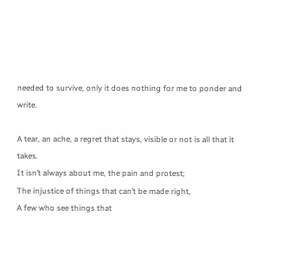needed to survive, only it does nothing for me to ponder and write.

A tear, an ache, a regret that stays, visible or not is all that it takes.
It isn’t always about me, the pain and protest;
The injustice of things that can’t be made right,
A few who see things that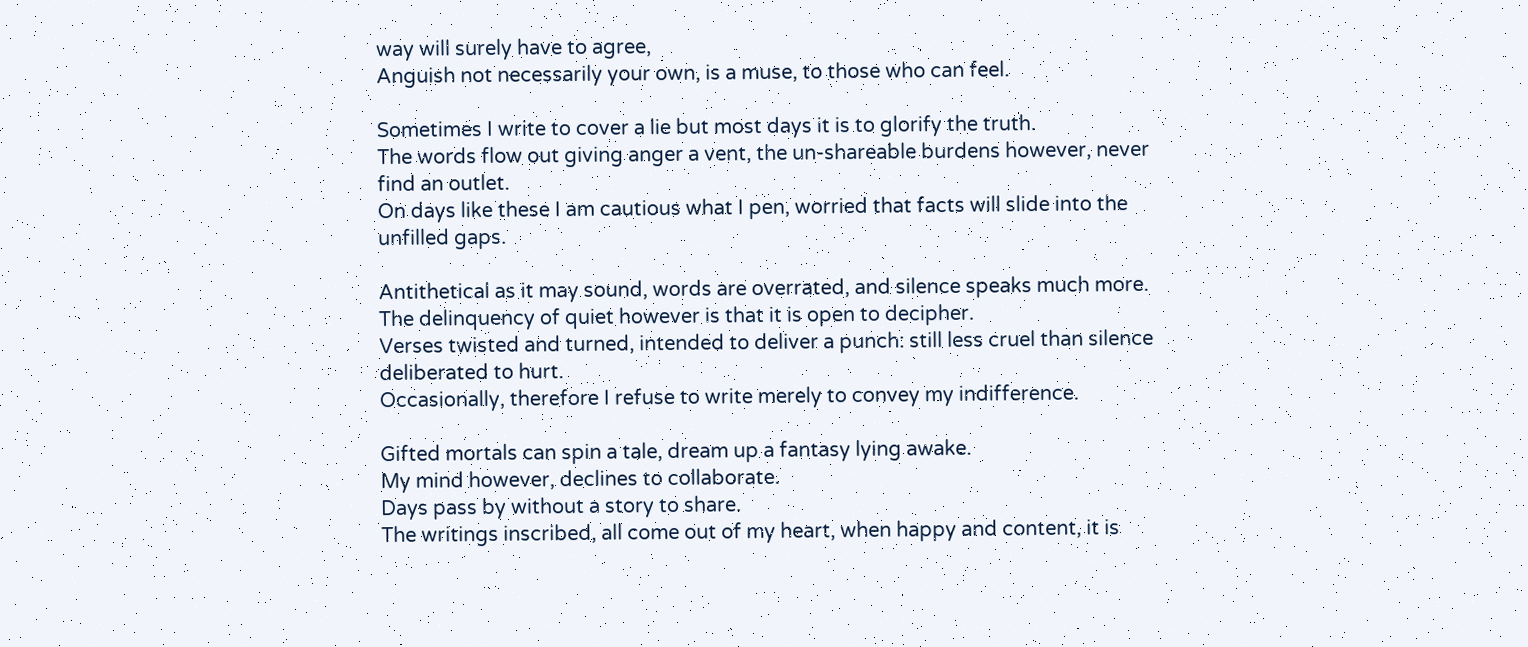way will surely have to agree,
Anguish not necessarily your own, is a muse, to those who can feel.

Sometimes I write to cover a lie but most days it is to glorify the truth.
The words flow out giving anger a vent, the un-shareable burdens however, never find an outlet.
On days like these I am cautious what I pen, worried that facts will slide into the unfilled gaps.

Antithetical as it may sound, words are overrated, and silence speaks much more.
The delinquency of quiet however is that it is open to decipher.
Verses twisted and turned, intended to deliver a punch: still less cruel than silence deliberated to hurt.
Occasionally, therefore I refuse to write merely to convey my indifference.

Gifted mortals can spin a tale, dream up a fantasy lying awake.
My mind however, declines to collaborate.
Days pass by without a story to share.
The writings inscribed, all come out of my heart, when happy and content, it is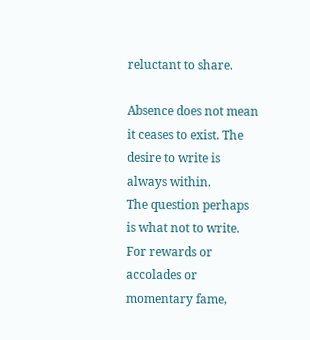reluctant to share.

Absence does not mean it ceases to exist. The desire to write is always within.
The question perhaps is what not to write.
For rewards or accolades or momentary fame,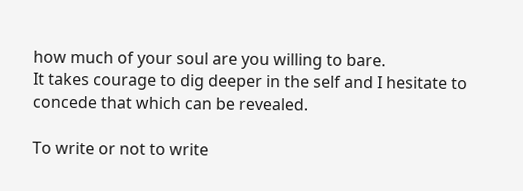how much of your soul are you willing to bare.
It takes courage to dig deeper in the self and I hesitate to concede that which can be revealed.

To write or not to write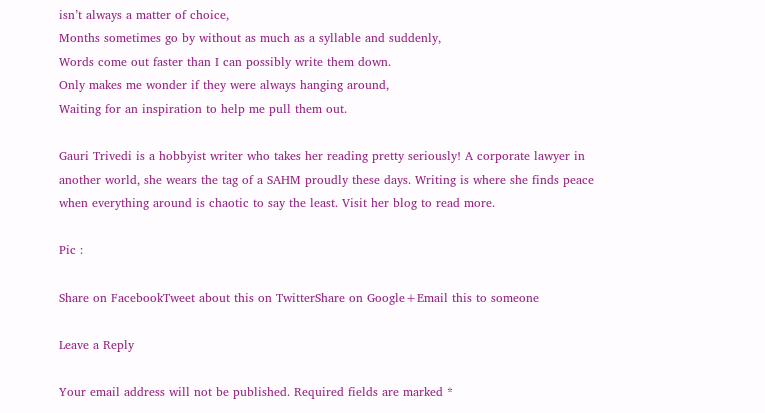isn’t always a matter of choice,
Months sometimes go by without as much as a syllable and suddenly,
Words come out faster than I can possibly write them down.
Only makes me wonder if they were always hanging around,
Waiting for an inspiration to help me pull them out.

Gauri Trivedi is a hobbyist writer who takes her reading pretty seriously! A corporate lawyer in another world, she wears the tag of a SAHM proudly these days. Writing is where she finds peace when everything around is chaotic to say the least. Visit her blog to read more.

Pic :

Share on FacebookTweet about this on TwitterShare on Google+Email this to someone

Leave a Reply

Your email address will not be published. Required fields are marked *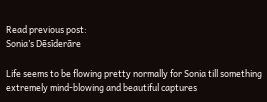Read previous post:
Sonia’s Dēsīderāre

Life seems to be flowing pretty normally for Sonia till something extremely mind-blowing and beautiful captures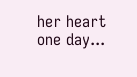her heart one day...